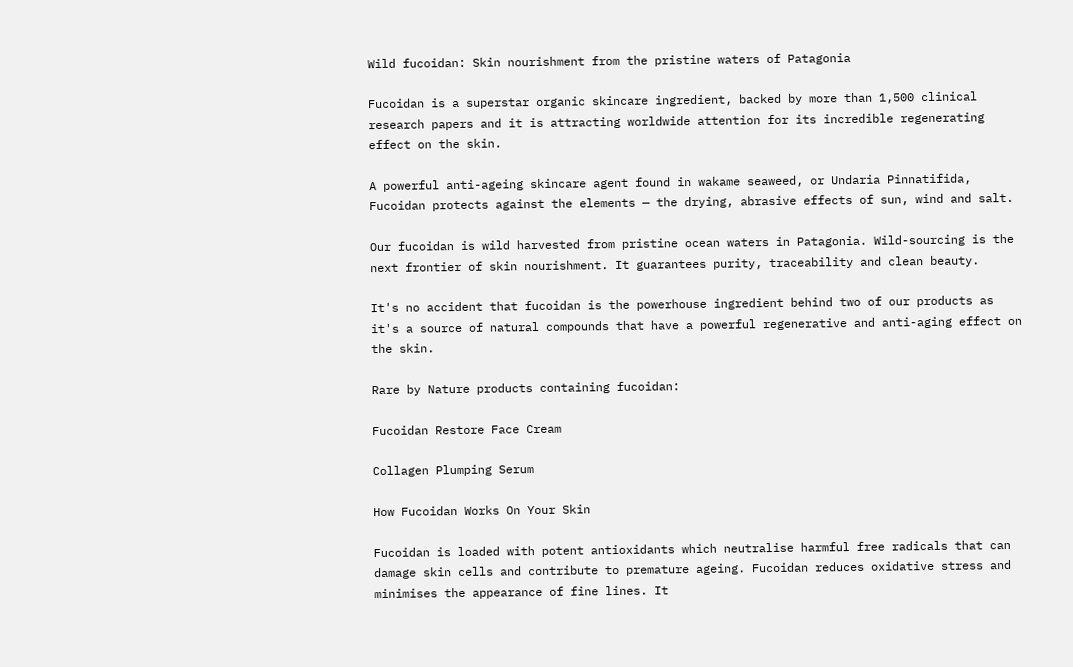Wild fucoidan: Skin nourishment from the pristine waters of Patagonia

Fucoidan is a superstar organic skincare ingredient, backed by more than 1,500 clinical research papers and it is attracting worldwide attention for its incredible regenerating effect on the skin.

A powerful anti-ageing skincare agent found in wakame seaweed, or Undaria Pinnatifida, Fucoidan protects against the elements — the drying, abrasive effects of sun, wind and salt.

Our fucoidan is wild harvested from pristine ocean waters in Patagonia. Wild-sourcing is the next frontier of skin nourishment. It guarantees purity, traceability and clean beauty.

It's no accident that fucoidan is the powerhouse ingredient behind two of our products as it's a source of natural compounds that have a powerful regenerative and anti-aging effect on the skin.

Rare by Nature products containing fucoidan:

Fucoidan Restore Face Cream

Collagen Plumping Serum

How Fucoidan Works On Your Skin

Fucoidan is loaded with potent antioxidants which neutralise harmful free radicals that can damage skin cells and contribute to premature ageing. Fucoidan reduces oxidative stress and minimises the appearance of fine lines. It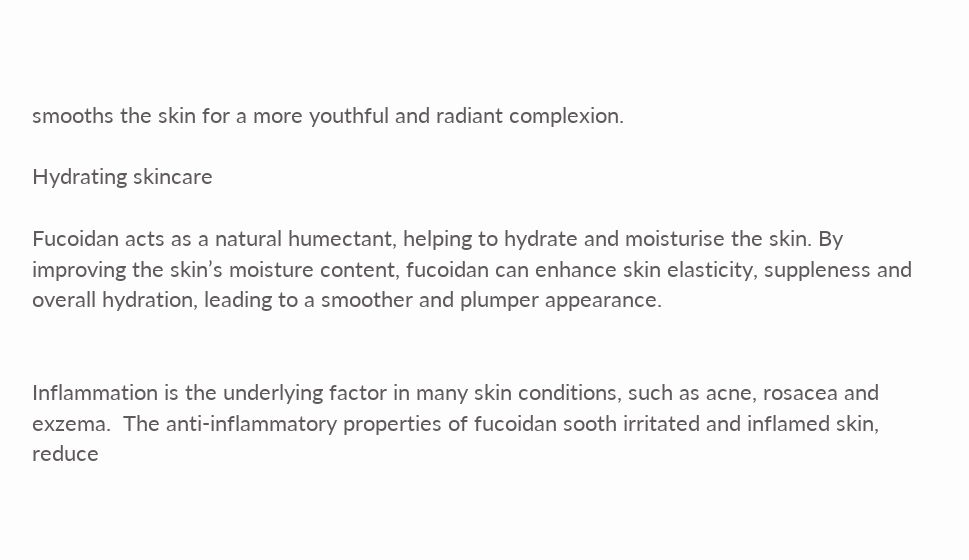smooths the skin for a more youthful and radiant complexion.

Hydrating skincare

Fucoidan acts as a natural humectant, helping to hydrate and moisturise the skin. By improving the skin’s moisture content, fucoidan can enhance skin elasticity, suppleness and overall hydration, leading to a smoother and plumper appearance.


Inflammation is the underlying factor in many skin conditions, such as acne, rosacea and exzema.  The anti-inflammatory properties of fucoidan sooth irritated and inflamed skin, reduce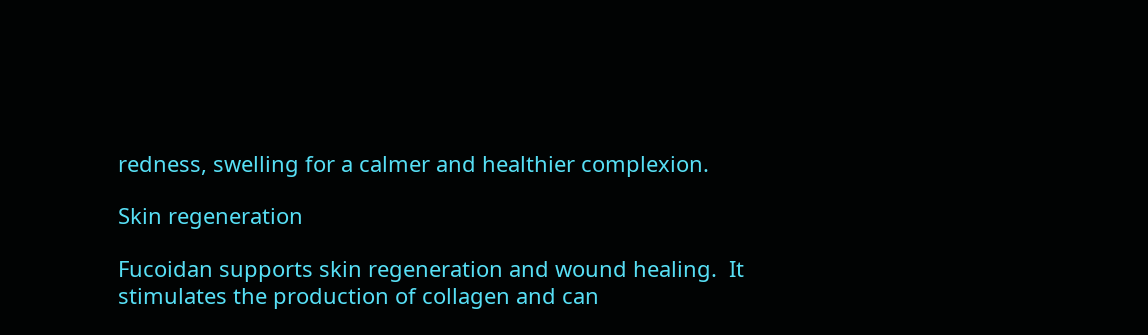redness, swelling for a calmer and healthier complexion.

Skin regeneration

Fucoidan supports skin regeneration and wound healing.  It stimulates the production of collagen and can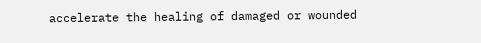accelerate the healing of damaged or wounded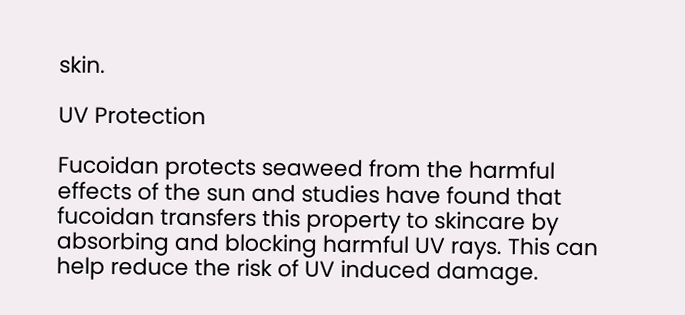skin.

UV Protection

Fucoidan protects seaweed from the harmful effects of the sun and studies have found that fucoidan transfers this property to skincare by absorbing and blocking harmful UV rays. This can help reduce the risk of UV induced damage.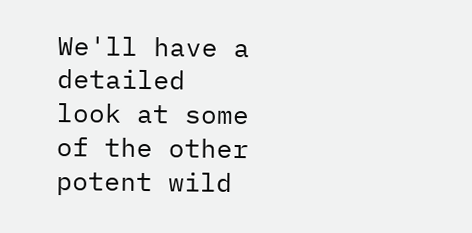We'll have a detailed look at some of the other potent wild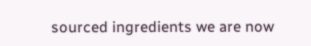sourced ingredients we are now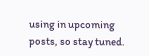using in upcoming posts, so stay tuned.